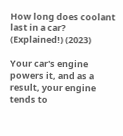How long does coolant last in a car? (Explained!) (2023)

Your car's engine powers it, and as a result, your engine tends to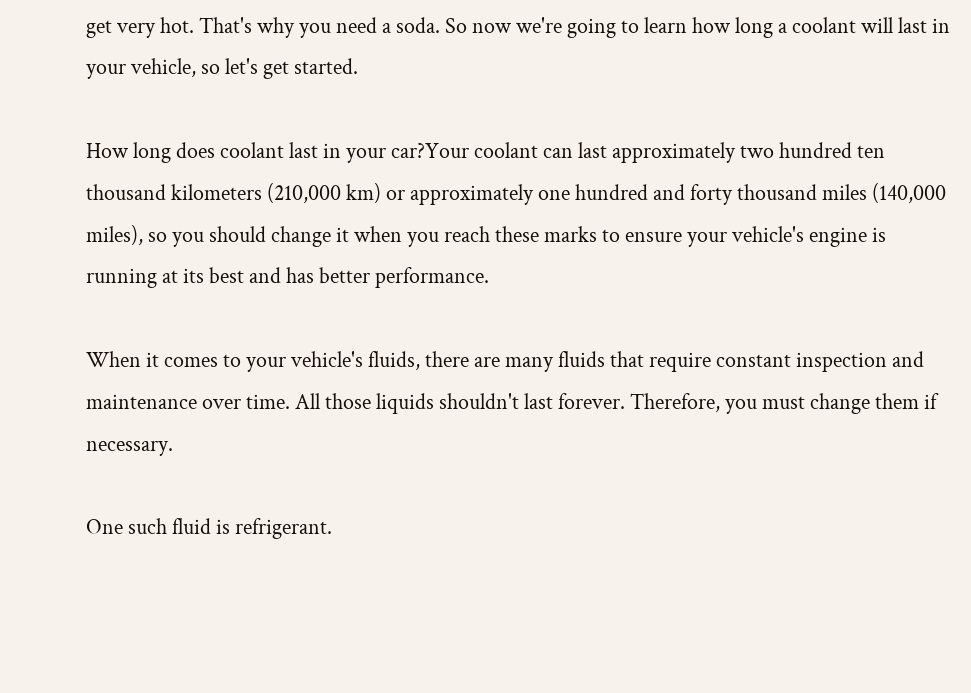get very hot. That's why you need a soda. So now we're going to learn how long a coolant will last in your vehicle, so let's get started.

How long does coolant last in your car?Your coolant can last approximately two hundred ten thousand kilometers (210,000 km) or approximately one hundred and forty thousand miles (140,000 miles), so you should change it when you reach these marks to ensure your vehicle's engine is running at its best and has better performance.

When it comes to your vehicle's fluids, there are many fluids that require constant inspection and maintenance over time. All those liquids shouldn't last forever. Therefore, you must change them if necessary.

One such fluid is refrigerant.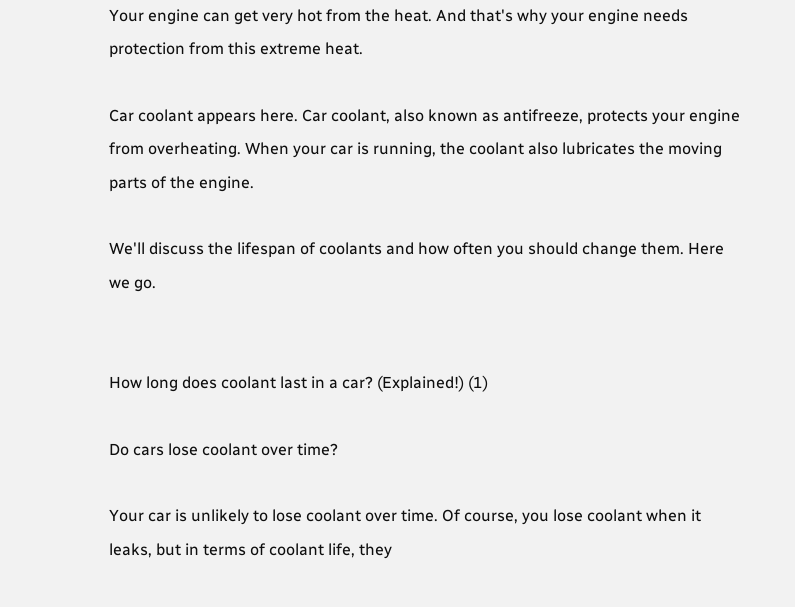Your engine can get very hot from the heat. And that's why your engine needs protection from this extreme heat.

Car coolant appears here. Car coolant, also known as antifreeze, protects your engine from overheating. When your car is running, the coolant also lubricates the moving parts of the engine.

We'll discuss the lifespan of coolants and how often you should change them. Here we go.


How long does coolant last in a car? (Explained!) (1)

Do cars lose coolant over time?

Your car is unlikely to lose coolant over time. Of course, you lose coolant when it leaks, but in terms of coolant life, they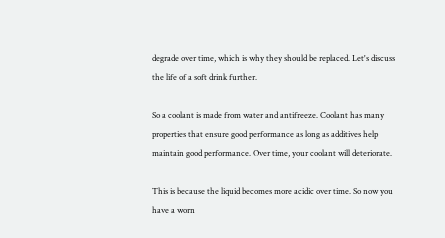degrade over time, which is why they should be replaced. Let's discuss the life of a soft drink further.

So a coolant is made from water and antifreeze. Coolant has many properties that ensure good performance as long as additives help maintain good performance. Over time, your coolant will deteriorate.

This is because the liquid becomes more acidic over time. So now you have a worn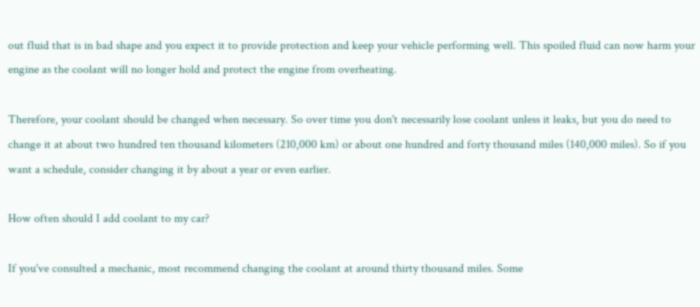out fluid that is in bad shape and you expect it to provide protection and keep your vehicle performing well. This spoiled fluid can now harm your engine as the coolant will no longer hold and protect the engine from overheating.

Therefore, your coolant should be changed when necessary. So over time you don't necessarily lose coolant unless it leaks, but you do need to change it at about two hundred ten thousand kilometers (210,000 km) or about one hundred and forty thousand miles (140,000 miles). So if you want a schedule, consider changing it by about a year or even earlier.

How often should I add coolant to my car?

If you've consulted a mechanic, most recommend changing the coolant at around thirty thousand miles. Some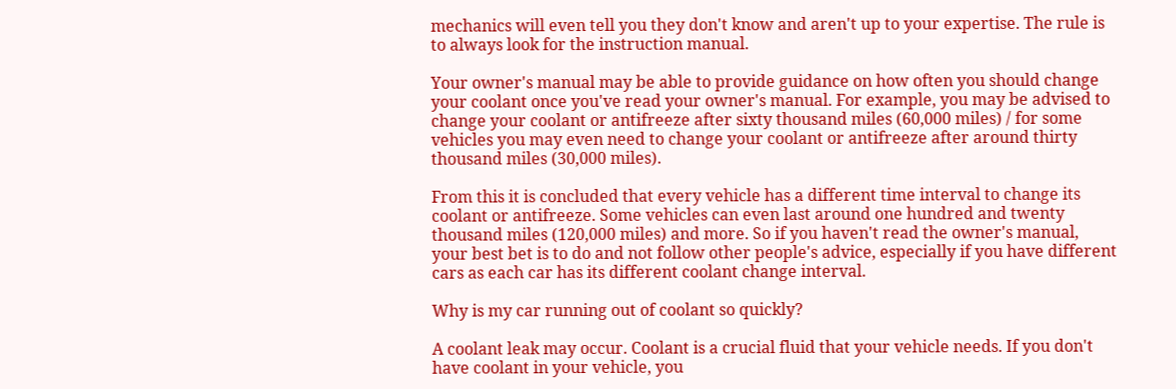mechanics will even tell you they don't know and aren't up to your expertise. The rule is to always look for the instruction manual.

Your owner's manual may be able to provide guidance on how often you should change your coolant once you've read your owner's manual. For example, you may be advised to change your coolant or antifreeze after sixty thousand miles (60,000 miles) / for some vehicles you may even need to change your coolant or antifreeze after around thirty thousand miles (30,000 miles).

From this it is concluded that every vehicle has a different time interval to change its coolant or antifreeze. Some vehicles can even last around one hundred and twenty thousand miles (120,000 miles) and more. So if you haven't read the owner's manual, your best bet is to do and not follow other people's advice, especially if you have different cars as each car has its different coolant change interval.

Why is my car running out of coolant so quickly?

A coolant leak may occur. Coolant is a crucial fluid that your vehicle needs. If you don't have coolant in your vehicle, you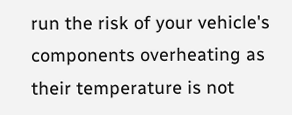run the risk of your vehicle's components overheating as their temperature is not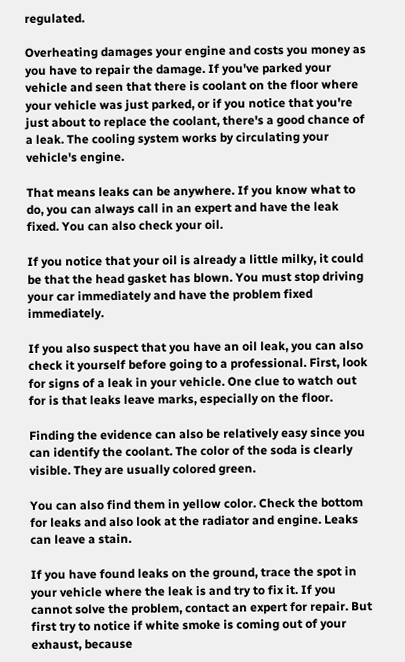regulated.

Overheating damages your engine and costs you money as you have to repair the damage. If you've parked your vehicle and seen that there is coolant on the floor where your vehicle was just parked, or if you notice that you're just about to replace the coolant, there's a good chance of a leak. The cooling system works by circulating your vehicle's engine.

That means leaks can be anywhere. If you know what to do, you can always call in an expert and have the leak fixed. You can also check your oil.

If you notice that your oil is already a little milky, it could be that the head gasket has blown. You must stop driving your car immediately and have the problem fixed immediately.

If you also suspect that you have an oil leak, you can also check it yourself before going to a professional. First, look for signs of a leak in your vehicle. One clue to watch out for is that leaks leave marks, especially on the floor.

Finding the evidence can also be relatively easy since you can identify the coolant. The color of the soda is clearly visible. They are usually colored green.

You can also find them in yellow color. Check the bottom for leaks and also look at the radiator and engine. Leaks can leave a stain.

If you have found leaks on the ground, trace the spot in your vehicle where the leak is and try to fix it. If you cannot solve the problem, contact an expert for repair. But first try to notice if white smoke is coming out of your exhaust, because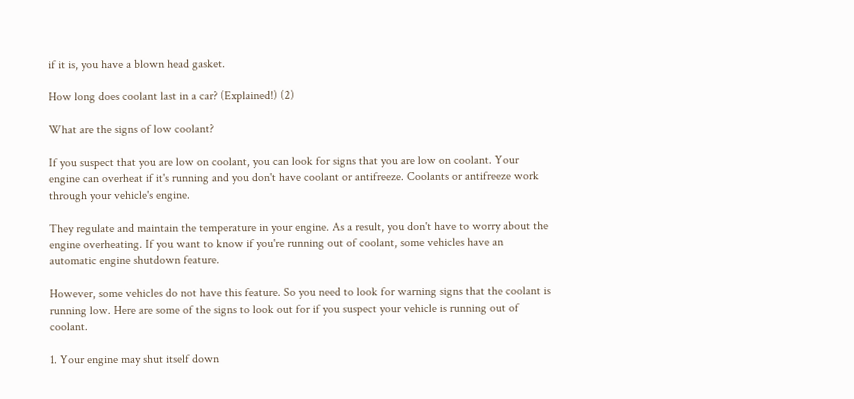if it is, you have a blown head gasket.

How long does coolant last in a car? (Explained!) (2)

What are the signs of low coolant?

If you suspect that you are low on coolant, you can look for signs that you are low on coolant. Your engine can overheat if it's running and you don't have coolant or antifreeze. Coolants or antifreeze work through your vehicle's engine.

They regulate and maintain the temperature in your engine. As a result, you don't have to worry about the engine overheating. If you want to know if you're running out of coolant, some vehicles have an automatic engine shutdown feature.

However, some vehicles do not have this feature. So you need to look for warning signs that the coolant is running low. Here are some of the signs to look out for if you suspect your vehicle is running out of coolant.

1. Your engine may shut itself down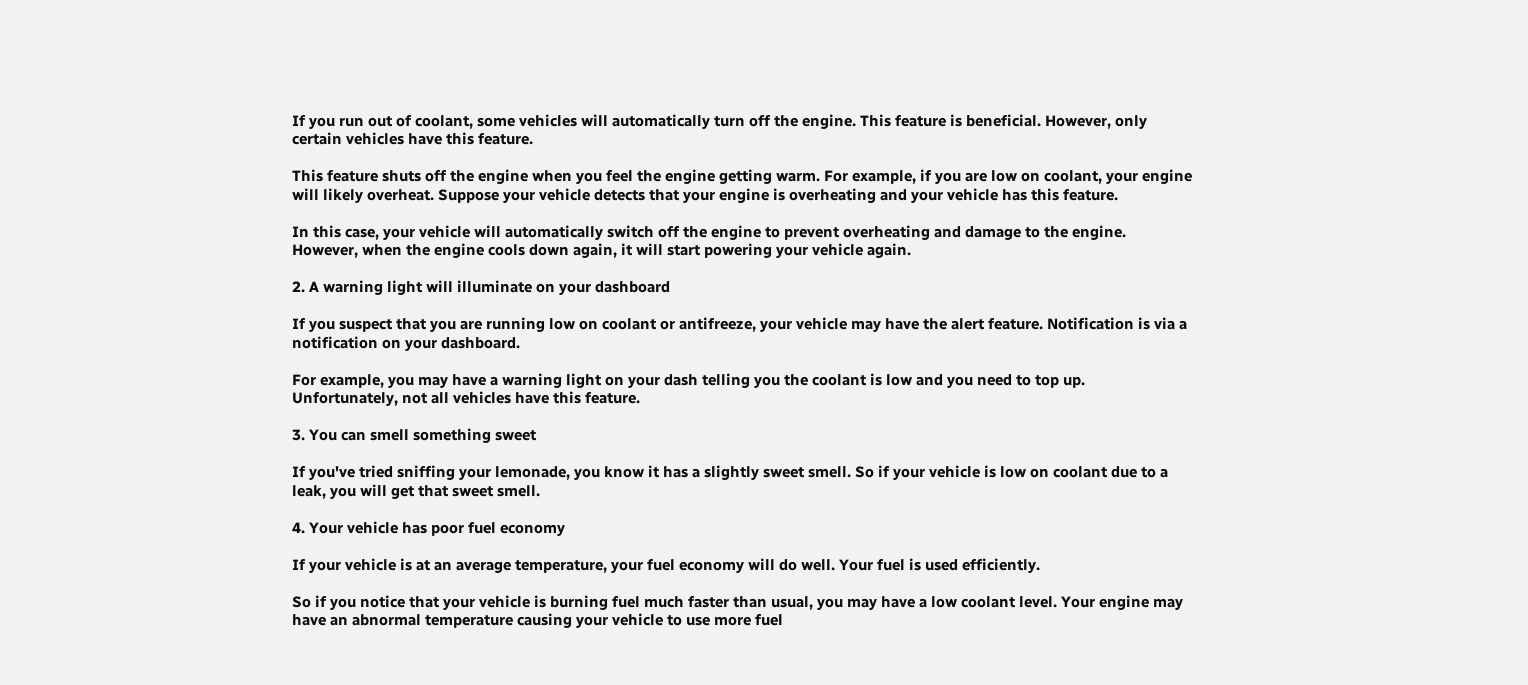If you run out of coolant, some vehicles will automatically turn off the engine. This feature is beneficial. However, only certain vehicles have this feature.

This feature shuts off the engine when you feel the engine getting warm. For example, if you are low on coolant, your engine will likely overheat. Suppose your vehicle detects that your engine is overheating and your vehicle has this feature.

In this case, your vehicle will automatically switch off the engine to prevent overheating and damage to the engine. However, when the engine cools down again, it will start powering your vehicle again.

2. A warning light will illuminate on your dashboard

If you suspect that you are running low on coolant or antifreeze, your vehicle may have the alert feature. Notification is via a notification on your dashboard.

For example, you may have a warning light on your dash telling you the coolant is low and you need to top up. Unfortunately, not all vehicles have this feature.

3. You can smell something sweet

If you've tried sniffing your lemonade, you know it has a slightly sweet smell. So if your vehicle is low on coolant due to a leak, you will get that sweet smell.

4. Your vehicle has poor fuel economy

If your vehicle is at an average temperature, your fuel economy will do well. Your fuel is used efficiently.

So if you notice that your vehicle is burning fuel much faster than usual, you may have a low coolant level. Your engine may have an abnormal temperature causing your vehicle to use more fuel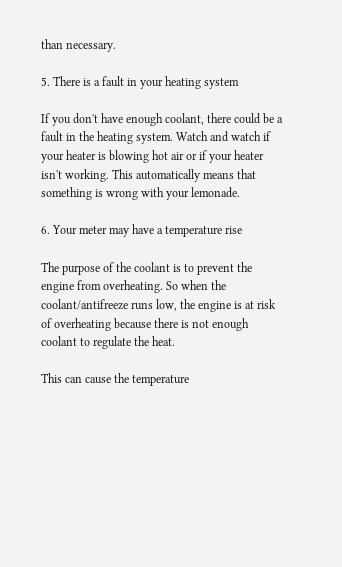than necessary.

5. There is a fault in your heating system

If you don't have enough coolant, there could be a fault in the heating system. Watch and watch if your heater is blowing hot air or if your heater isn't working. This automatically means that something is wrong with your lemonade.

6. Your meter may have a temperature rise

The purpose of the coolant is to prevent the engine from overheating. So when the coolant/antifreeze runs low, the engine is at risk of overheating because there is not enough coolant to regulate the heat.

This can cause the temperature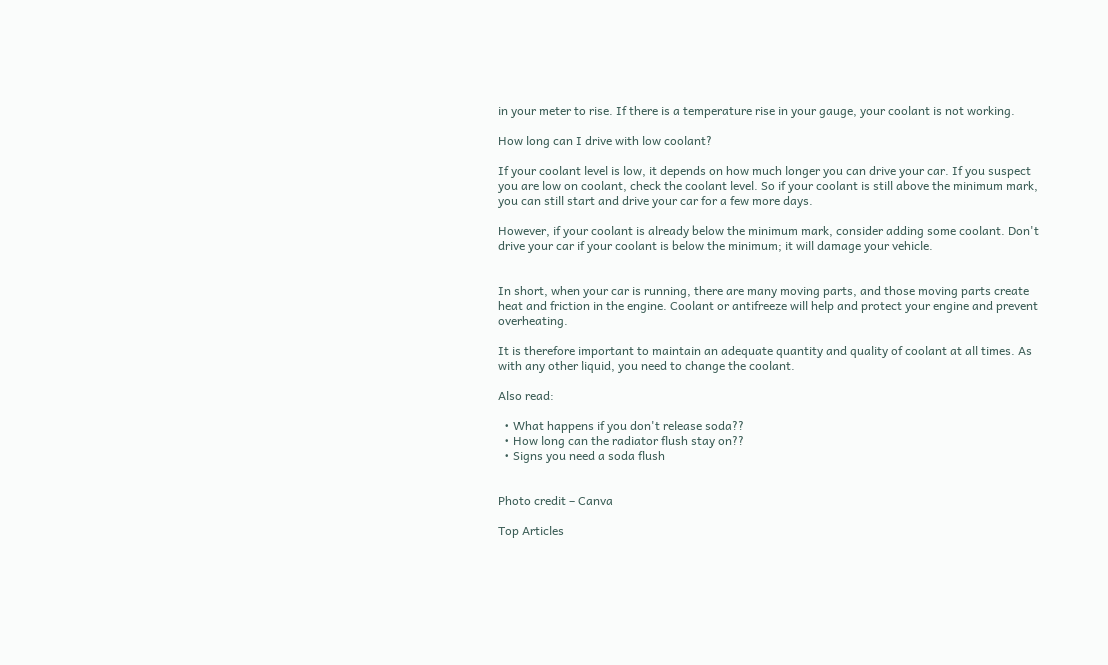in your meter to rise. If there is a temperature rise in your gauge, your coolant is not working.

How long can I drive with low coolant?

If your coolant level is low, it depends on how much longer you can drive your car. If you suspect you are low on coolant, check the coolant level. So if your coolant is still above the minimum mark, you can still start and drive your car for a few more days.

However, if your coolant is already below the minimum mark, consider adding some coolant. Don't drive your car if your coolant is below the minimum; it will damage your vehicle.


In short, when your car is running, there are many moving parts, and those moving parts create heat and friction in the engine. Coolant or antifreeze will help and protect your engine and prevent overheating.

It is therefore important to maintain an adequate quantity and quality of coolant at all times. As with any other liquid, you need to change the coolant.

Also read:

  • What happens if you don't release soda??
  • How long can the radiator flush stay on??
  • Signs you need a soda flush


Photo credit – Canva

Top Articles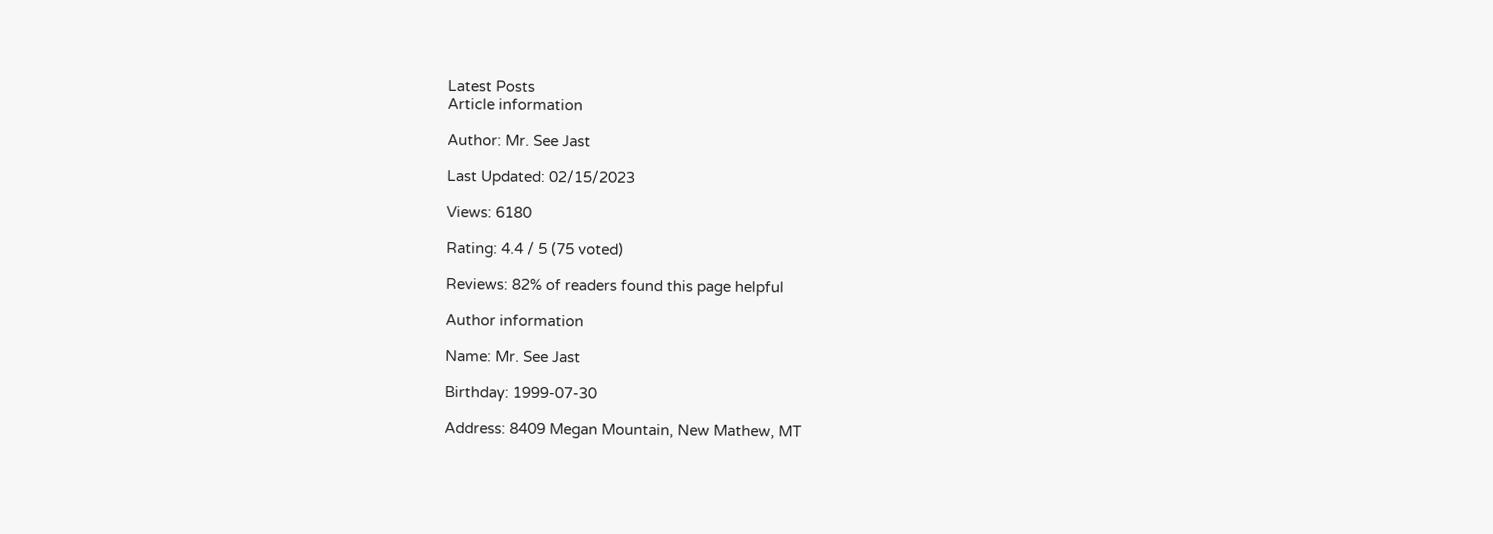Latest Posts
Article information

Author: Mr. See Jast

Last Updated: 02/15/2023

Views: 6180

Rating: 4.4 / 5 (75 voted)

Reviews: 82% of readers found this page helpful

Author information

Name: Mr. See Jast

Birthday: 1999-07-30

Address: 8409 Megan Mountain, New Mathew, MT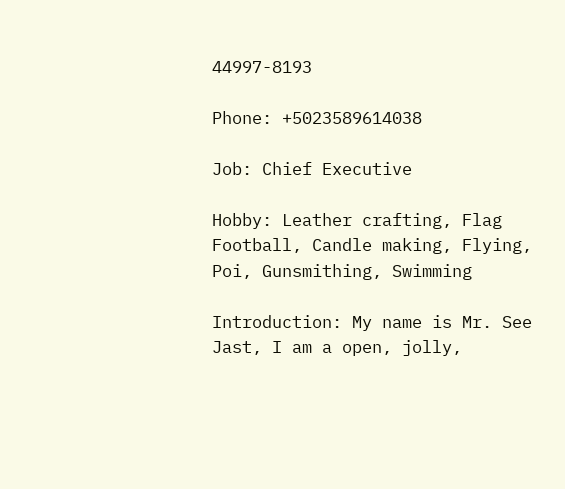44997-8193

Phone: +5023589614038

Job: Chief Executive

Hobby: Leather crafting, Flag Football, Candle making, Flying, Poi, Gunsmithing, Swimming

Introduction: My name is Mr. See Jast, I am a open, jolly,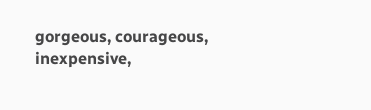gorgeous, courageous, inexpensive,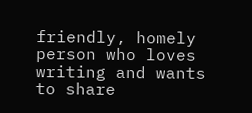friendly, homely person who loves writing and wants to share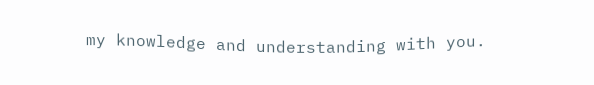my knowledge and understanding with you.